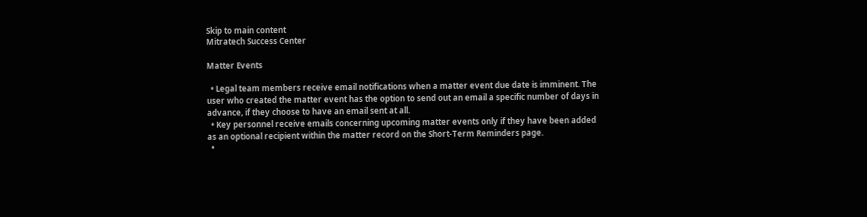Skip to main content
Mitratech Success Center

Matter Events

  • Legal team members receive email notifications when a matter event due date is imminent. The user who created the matter event has the option to send out an email a specific number of days in advance, if they choose to have an email sent at all.
  • Key personnel receive emails concerning upcoming matter events only if they have been added as an optional recipient within the matter record on the Short-Term Reminders page.
  •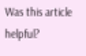Was this article helpful?